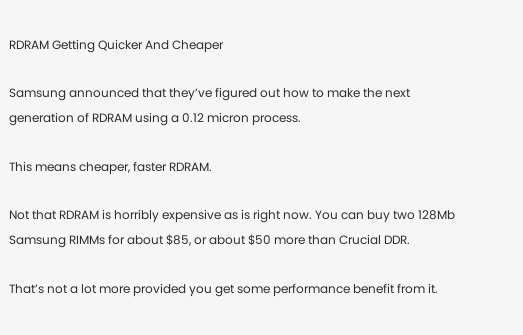RDRAM Getting Quicker And Cheaper

Samsung announced that they’ve figured out how to make the next generation of RDRAM using a 0.12 micron process.

This means cheaper, faster RDRAM.

Not that RDRAM is horribly expensive as is right now. You can buy two 128Mb Samsung RIMMs for about $85, or about $50 more than Crucial DDR.

That’s not a lot more provided you get some performance benefit from it.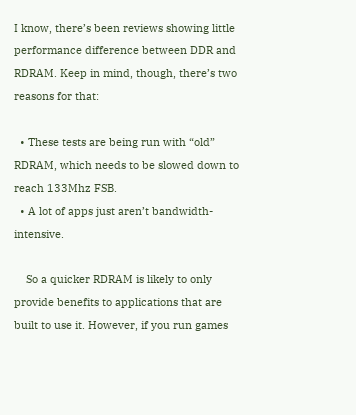I know, there’s been reviews showing little performance difference between DDR and RDRAM. Keep in mind, though, there’s two reasons for that:

  • These tests are being run with “old” RDRAM, which needs to be slowed down to reach 133Mhz FSB.
  • A lot of apps just aren’t bandwidth-intensive.

    So a quicker RDRAM is likely to only provide benefits to applications that are built to use it. However, if you run games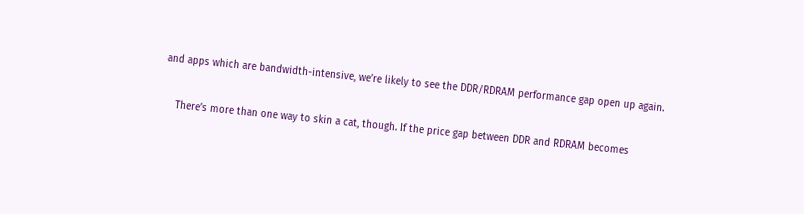and apps which are bandwidth-intensive, we’re likely to see the DDR/RDRAM performance gap open up again.

    There’s more than one way to skin a cat, though. If the price gap between DDR and RDRAM becomes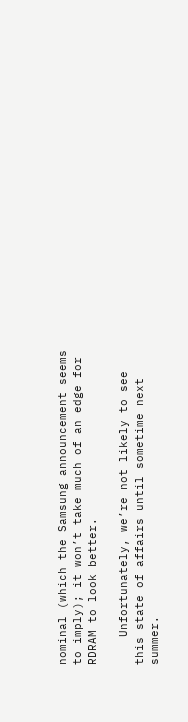nominal (which the Samsung announcement seems to imply); it won’t take much of an edge for RDRAM to look better.

    Unfortunately, we’re not likely to see this state of affairs until sometime next summer.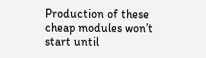Production of these cheap modules won’t start until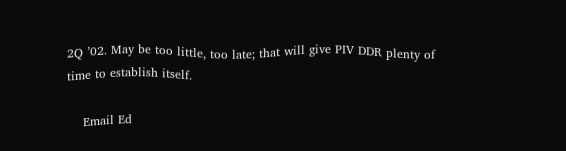2Q ’02. May be too little, too late; that will give PIV DDR plenty of time to establish itself.

    Email Ed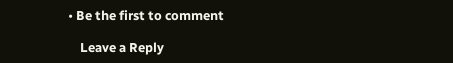• Be the first to comment

    Leave a Reply